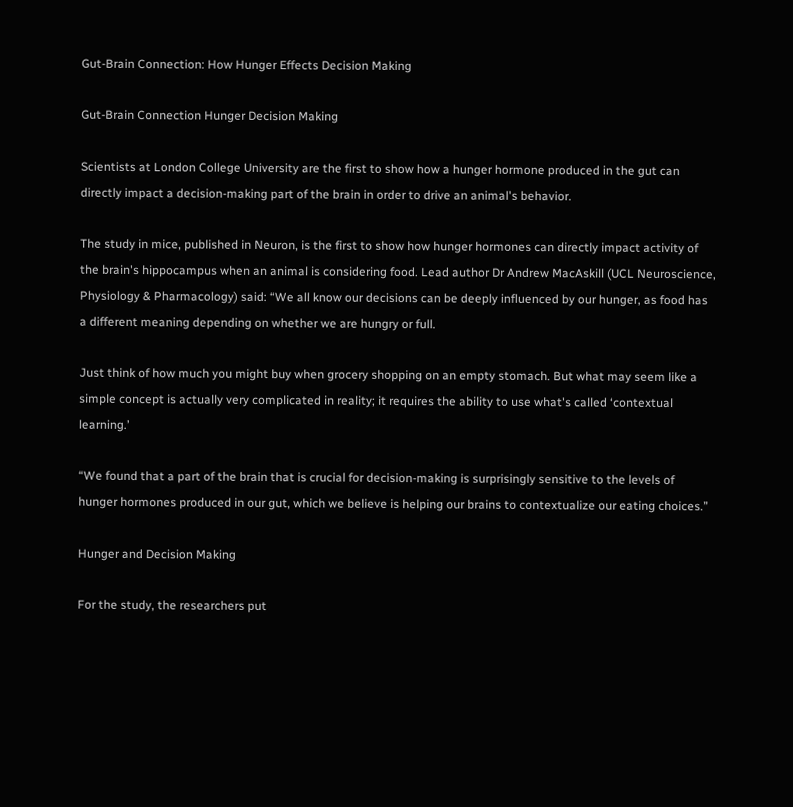Gut-Brain Connection: How Hunger Effects Decision Making

Gut-Brain Connection Hunger Decision Making

Scientists at London College University are the first to show how a hunger hormone produced in the gut can directly impact a decision-making part of the brain in order to drive an animal's behavior.

The study in mice, published in Neuron, is the first to show how hunger hormones can directly impact activity of the brain's hippocampus when an animal is considering food. Lead author Dr Andrew MacAskill (UCL Neuroscience, Physiology & Pharmacology) said: “We all know our decisions can be deeply influenced by our hunger, as food has a different meaning depending on whether we are hungry or full.

Just think of how much you might buy when grocery shopping on an empty stomach. But what may seem like a simple concept is actually very complicated in reality; it requires the ability to use what's called ‘contextual learning.’

“We found that a part of the brain that is crucial for decision-making is surprisingly sensitive to the levels of hunger hormones produced in our gut, which we believe is helping our brains to contextualize our eating choices.”

Hunger and Decision Making

For the study, the researchers put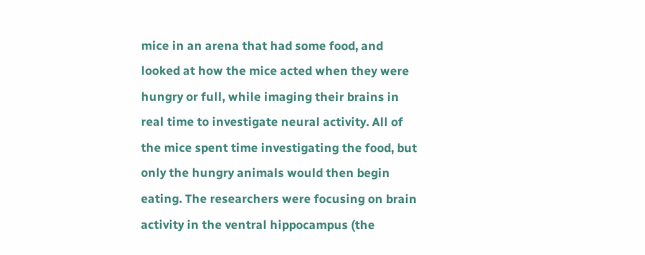mice in an arena that had some food, and looked at how the mice acted when they were hungry or full, while imaging their brains in real time to investigate neural activity. All of the mice spent time investigating the food, but only the hungry animals would then begin eating. The researchers were focusing on brain activity in the ventral hippocampus (the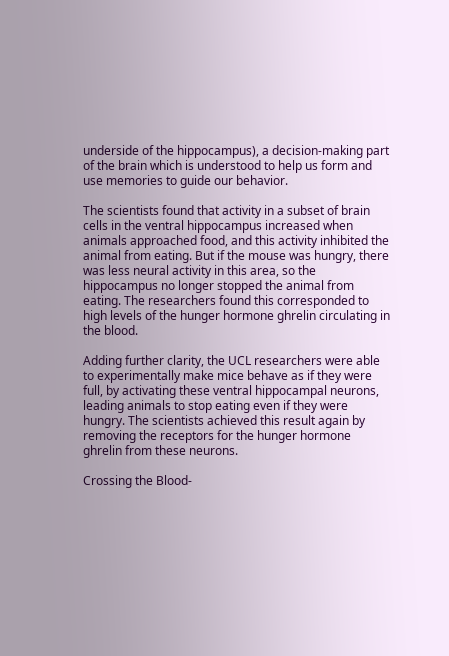underside of the hippocampus), a decision-making part of the brain which is understood to help us form and use memories to guide our behavior.

The scientists found that activity in a subset of brain cells in the ventral hippocampus increased when animals approached food, and this activity inhibited the animal from eating. But if the mouse was hungry, there was less neural activity in this area, so the hippocampus no longer stopped the animal from eating. The researchers found this corresponded to high levels of the hunger hormone ghrelin circulating in the blood.

Adding further clarity, the UCL researchers were able to experimentally make mice behave as if they were full, by activating these ventral hippocampal neurons, leading animals to stop eating even if they were hungry. The scientists achieved this result again by removing the receptors for the hunger hormone ghrelin from these neurons.

Crossing the Blood-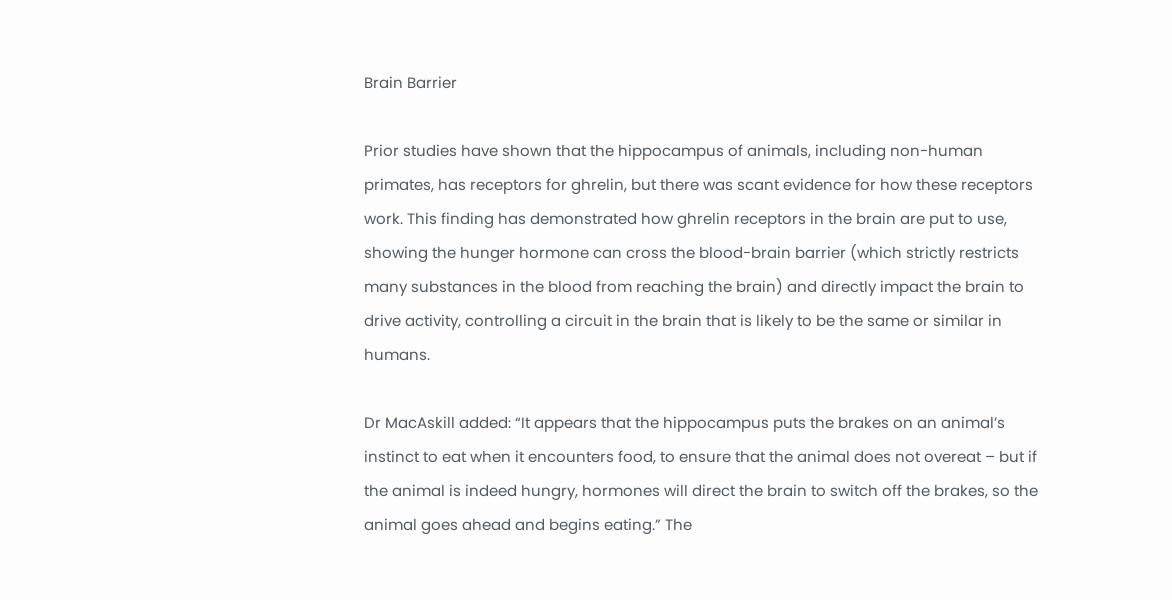Brain Barrier

Prior studies have shown that the hippocampus of animals, including non-human primates, has receptors for ghrelin, but there was scant evidence for how these receptors work. This finding has demonstrated how ghrelin receptors in the brain are put to use, showing the hunger hormone can cross the blood-brain barrier (which strictly restricts many substances in the blood from reaching the brain) and directly impact the brain to drive activity, controlling a circuit in the brain that is likely to be the same or similar in humans.

Dr MacAskill added: “It appears that the hippocampus puts the brakes on an animal’s instinct to eat when it encounters food, to ensure that the animal does not overeat – but if the animal is indeed hungry, hormones will direct the brain to switch off the brakes, so the animal goes ahead and begins eating.” The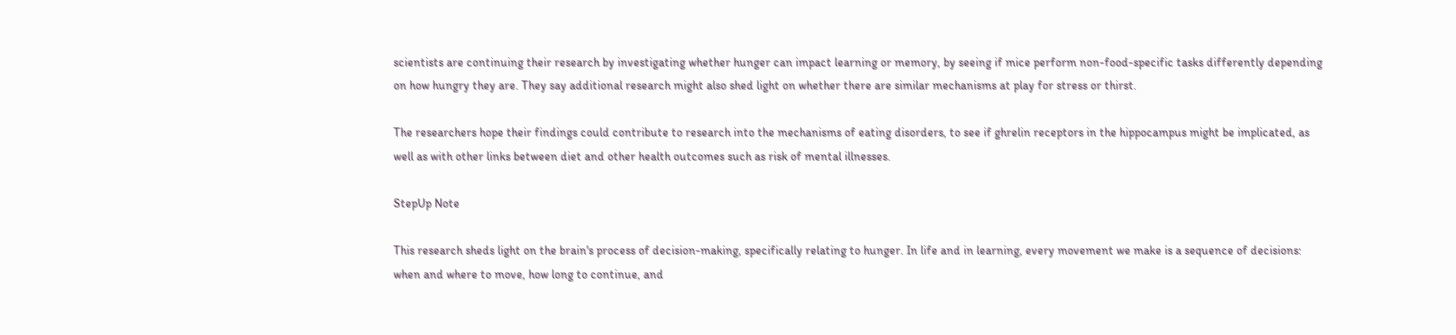scientists are continuing their research by investigating whether hunger can impact learning or memory, by seeing if mice perform non-food-specific tasks differently depending on how hungry they are. They say additional research might also shed light on whether there are similar mechanisms at play for stress or thirst.

The researchers hope their findings could contribute to research into the mechanisms of eating disorders, to see if ghrelin receptors in the hippocampus might be implicated, as well as with other links between diet and other health outcomes such as risk of mental illnesses.

StepUp Note

This research sheds light on the brain's process of decision-making, specifically relating to hunger. In life and in learning, every movement we make is a sequence of decisions: when and where to move, how long to continue, and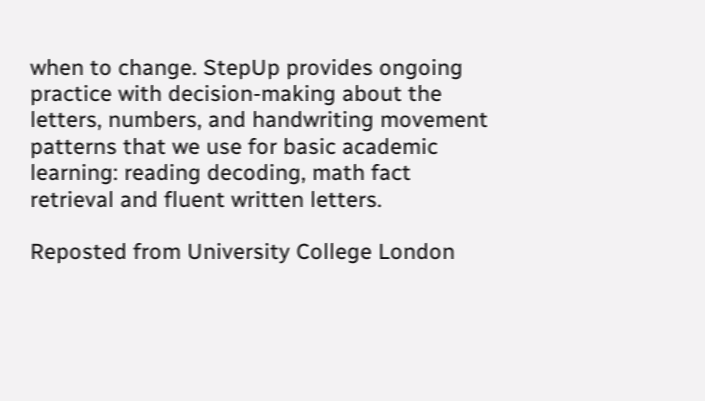when to change. StepUp provides ongoing practice with decision-making about the letters, numbers, and handwriting movement patterns that we use for basic academic learning: reading decoding, math fact retrieval and fluent written letters.

Reposted from University College London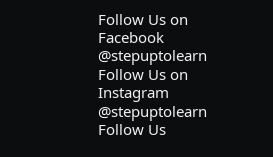Follow Us on Facebook @stepuptolearn  Follow Us on Instagram @stepuptolearn  Follow Us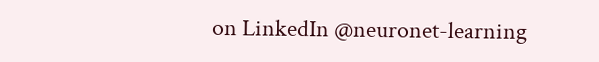on LinkedIn @neuronet-learning